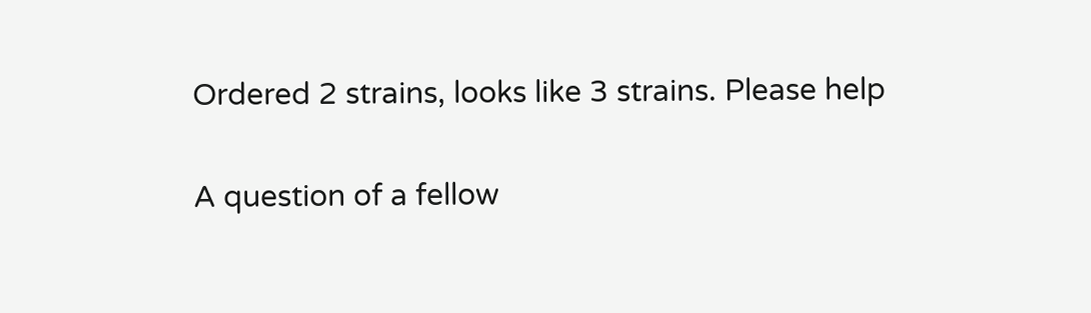Ordered 2 strains, looks like 3 strains. Please help

A question of a fellow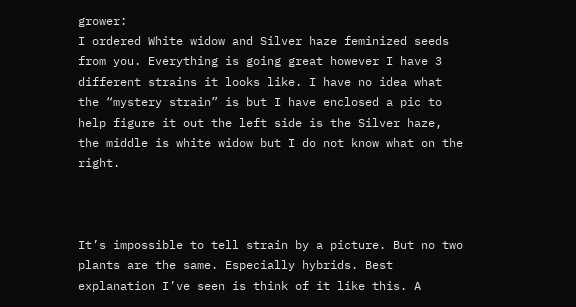grower:
I ordered White widow and Silver haze feminized seeds from you. Everything is going great however I have 3 different strains it looks like. I have no idea what the “mystery strain” is but I have enclosed a pic to help figure it out the left side is the Silver haze, the middle is white widow but I do not know what on the right.



It’s impossible to tell strain by a picture. But no two plants are the same. Especially hybrids. Best explanation I’ve seen is think of it like this. A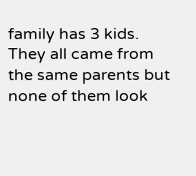family has 3 kids. They all came from the same parents but none of them look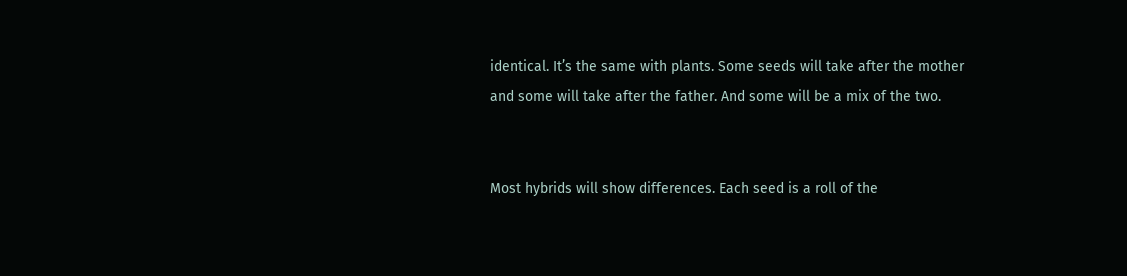identical. It’s the same with plants. Some seeds will take after the mother and some will take after the father. And some will be a mix of the two.


Most hybrids will show differences. Each seed is a roll of the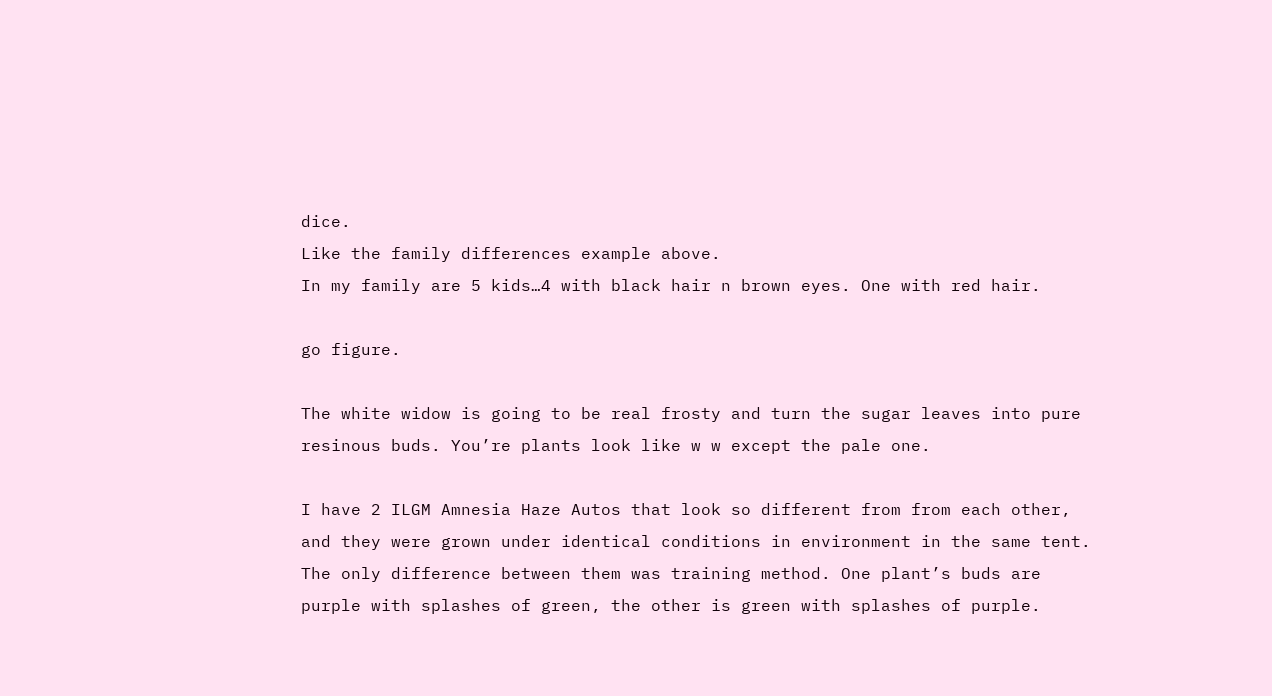dice.
Like the family differences example above.
In my family are 5 kids…4 with black hair n brown eyes. One with red hair.

go figure.

The white widow is going to be real frosty and turn the sugar leaves into pure resinous buds. You’re plants look like w w except the pale one.

I have 2 ILGM Amnesia Haze Autos that look so different from from each other, and they were grown under identical conditions in environment in the same tent. The only difference between them was training method. One plant’s buds are purple with splashes of green, the other is green with splashes of purple.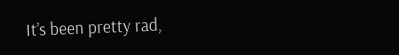It’s been pretty rad,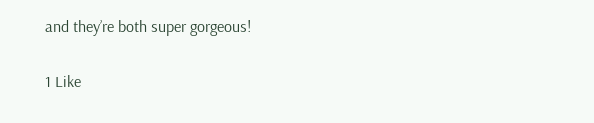and they’re both super gorgeous!

1 Like